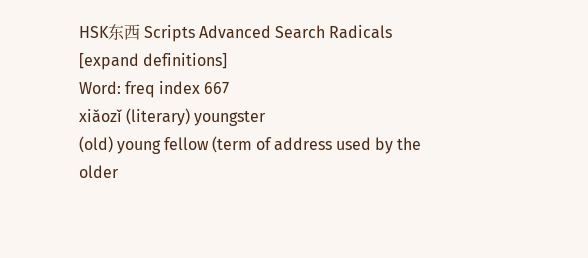HSK东西 Scripts Advanced Search Radicals [expand definitions]
Word: freq index 667
xiǎozǐ (literary) youngster
(old) young fellow (term of address used by the older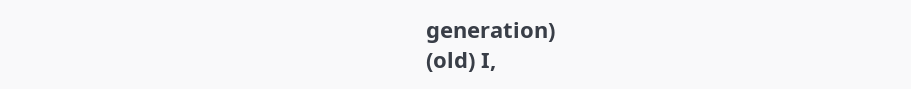generation)
(old) I,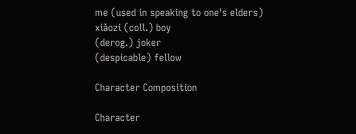me (used in speaking to one's elders)
xiǎozi (coll.) boy
(derog.) joker
(despicable) fellow

Character Composition

Character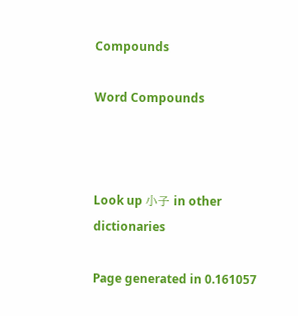Compounds

Word Compounds



Look up 小子 in other dictionaries

Page generated in 0.161057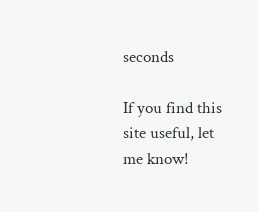seconds

If you find this site useful, let me know!